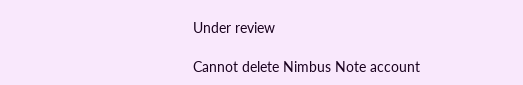Under review

Cannot delete Nimbus Note account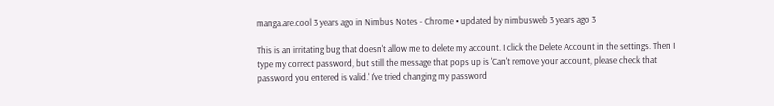manga.are.cool 3 years ago in Nimbus Notes - Chrome • updated by nimbusweb 3 years ago 3

This is an irritating bug that doesn't allow me to delete my account. I click the Delete Account in the settings. Then I type my correct password, but still the message that pops up is 'Can't remove your account, please check that password you entered is valid.' I've tried changing my password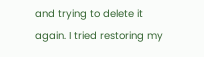and trying to delete it again. I tried restoring my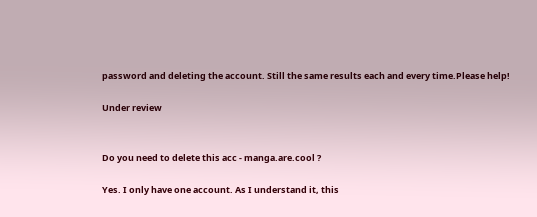password and deleting the account. Still the same results each and every time.Please help!

Under review


Do you need to delete this acc - manga.are.cool ?

Yes. I only have one account. As I understand it, this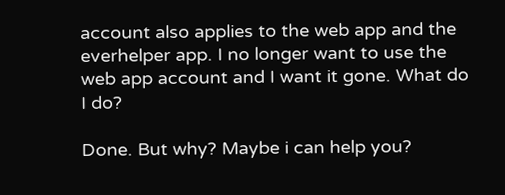account also applies to the web app and the everhelper app. I no longer want to use the web app account and I want it gone. What do I do?

Done. But why? Maybe i can help you?